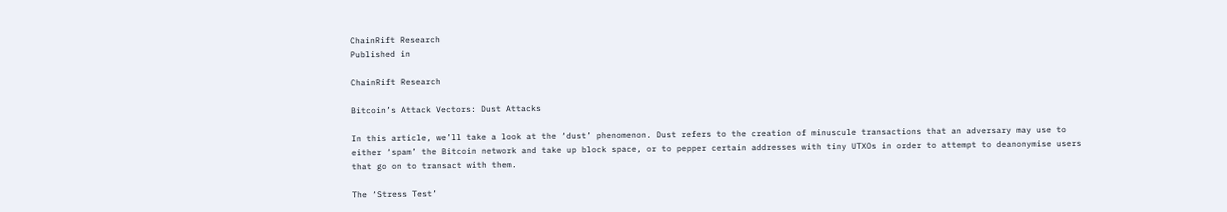ChainRift Research
Published in

ChainRift Research

Bitcoin’s Attack Vectors: Dust Attacks

In this article, we’ll take a look at the ‘dust’ phenomenon. Dust refers to the creation of minuscule transactions that an adversary may use to either ‘spam’ the Bitcoin network and take up block space, or to pepper certain addresses with tiny UTXOs in order to attempt to deanonymise users that go on to transact with them.

The ‘Stress Test’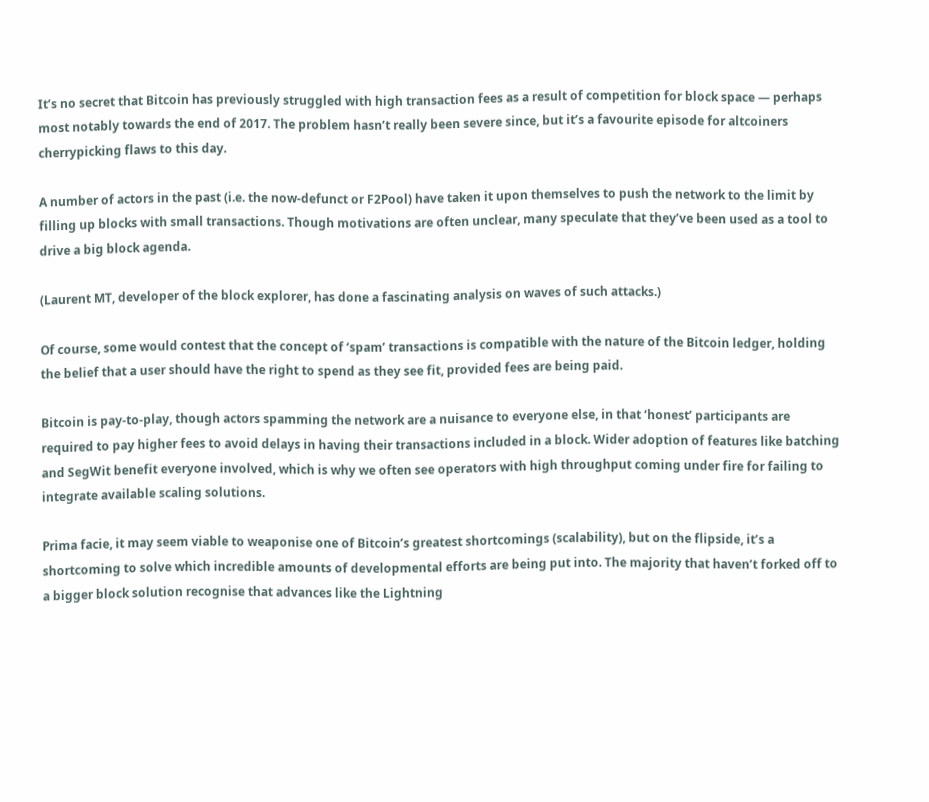It’s no secret that Bitcoin has previously struggled with high transaction fees as a result of competition for block space — perhaps most notably towards the end of 2017. The problem hasn’t really been severe since, but it’s a favourite episode for altcoiners cherrypicking flaws to this day.

A number of actors in the past (i.e. the now-defunct or F2Pool) have taken it upon themselves to push the network to the limit by filling up blocks with small transactions. Though motivations are often unclear, many speculate that they’ve been used as a tool to drive a big block agenda.

(Laurent MT, developer of the block explorer, has done a fascinating analysis on waves of such attacks.)

Of course, some would contest that the concept of ‘spam’ transactions is compatible with the nature of the Bitcoin ledger, holding the belief that a user should have the right to spend as they see fit, provided fees are being paid.

Bitcoin is pay-to-play, though actors spamming the network are a nuisance to everyone else, in that ‘honest’ participants are required to pay higher fees to avoid delays in having their transactions included in a block. Wider adoption of features like batching and SegWit benefit everyone involved, which is why we often see operators with high throughput coming under fire for failing to integrate available scaling solutions.

Prima facie, it may seem viable to weaponise one of Bitcoin’s greatest shortcomings (scalability), but on the flipside, it’s a shortcoming to solve which incredible amounts of developmental efforts are being put into. The majority that haven’t forked off to a bigger block solution recognise that advances like the Lightning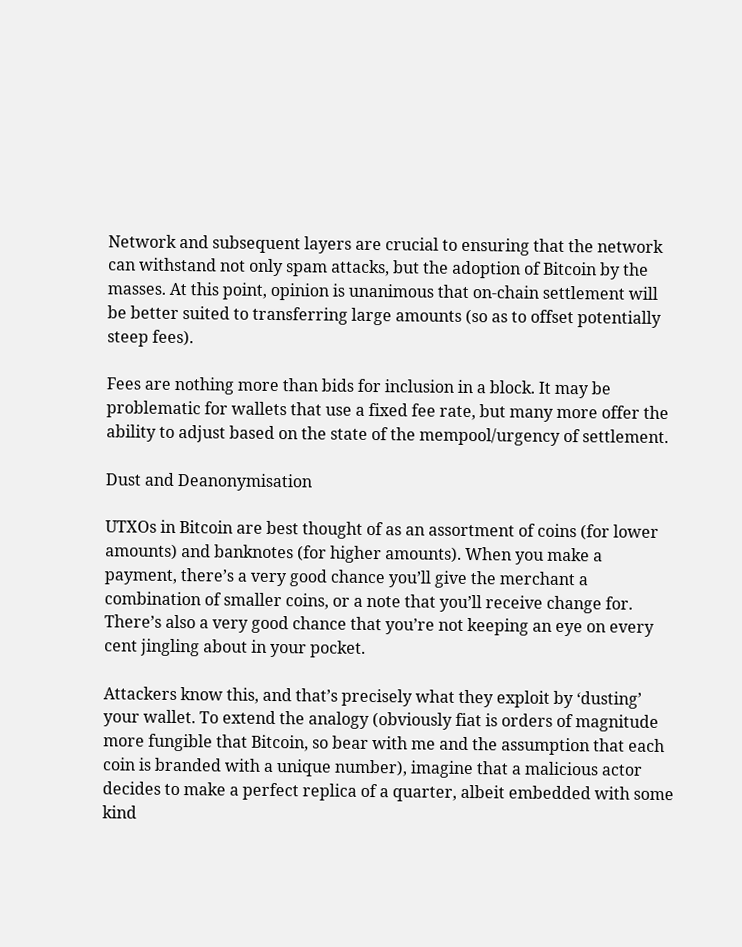Network and subsequent layers are crucial to ensuring that the network can withstand not only spam attacks, but the adoption of Bitcoin by the masses. At this point, opinion is unanimous that on-chain settlement will be better suited to transferring large amounts (so as to offset potentially steep fees).

Fees are nothing more than bids for inclusion in a block. It may be problematic for wallets that use a fixed fee rate, but many more offer the ability to adjust based on the state of the mempool/urgency of settlement.

Dust and Deanonymisation

UTXOs in Bitcoin are best thought of as an assortment of coins (for lower amounts) and banknotes (for higher amounts). When you make a payment, there’s a very good chance you’ll give the merchant a combination of smaller coins, or a note that you’ll receive change for. There’s also a very good chance that you’re not keeping an eye on every cent jingling about in your pocket.

Attackers know this, and that’s precisely what they exploit by ‘dusting’ your wallet. To extend the analogy (obviously fiat is orders of magnitude more fungible that Bitcoin, so bear with me and the assumption that each coin is branded with a unique number), imagine that a malicious actor decides to make a perfect replica of a quarter, albeit embedded with some kind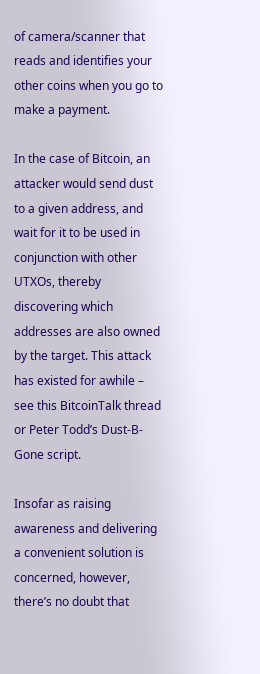of camera/scanner that reads and identifies your other coins when you go to make a payment.

In the case of Bitcoin, an attacker would send dust to a given address, and wait for it to be used in conjunction with other UTXOs, thereby discovering which addresses are also owned by the target. This attack has existed for awhile – see this BitcoinTalk thread or Peter Todd’s Dust-B-Gone script.

Insofar as raising awareness and delivering a convenient solution is concerned, however, there’s no doubt that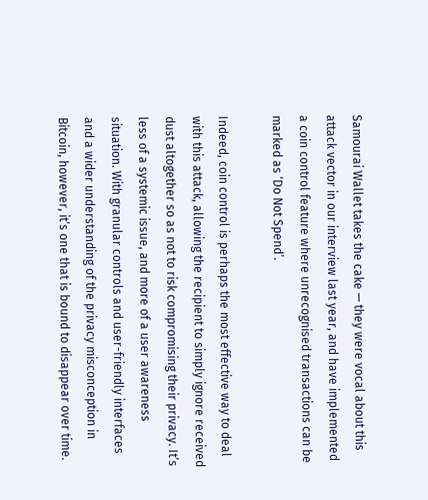Samourai Wallet takes the cake — they were vocal about this attack vector in our interview last year, and have implemented a coin control feature where unrecognised transactions can be marked as ‘Do Not Spend’.

Indeed, coin control is perhaps the most effective way to deal with this attack, allowing the recipient to simply ignore received dust altogether so as not to risk compromising their privacy. It’s less of a systemic issue, and more of a user awareness situation. With granular controls and user-friendly interfaces and a wider understanding of the privacy misconception in Bitcoin, however, it’s one that is bound to disappear over time.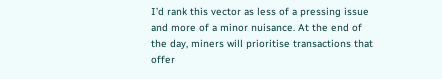I’d rank this vector as less of a pressing issue and more of a minor nuisance. At the end of the day, miners will prioritise transactions that offer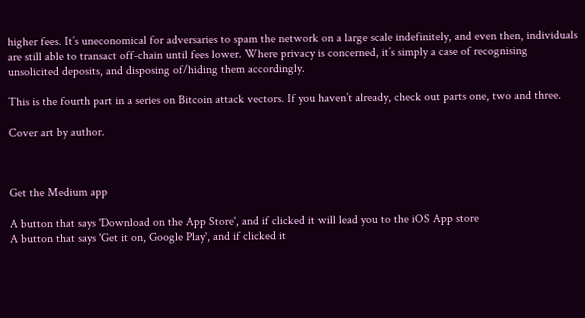higher fees. It’s uneconomical for adversaries to spam the network on a large scale indefinitely, and even then, individuals are still able to transact off-chain until fees lower. Where privacy is concerned, it’s simply a case of recognising unsolicited deposits, and disposing of/hiding them accordingly.

This is the fourth part in a series on Bitcoin attack vectors. If you haven’t already, check out parts one, two and three.

Cover art by author.



Get the Medium app

A button that says 'Download on the App Store', and if clicked it will lead you to the iOS App store
A button that says 'Get it on, Google Play', and if clicked it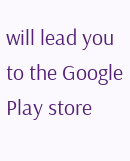will lead you to the Google Play store